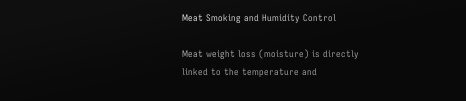Meat Smoking and Humidity Control

Meat weight loss (moisture) is directly linked to the temperature and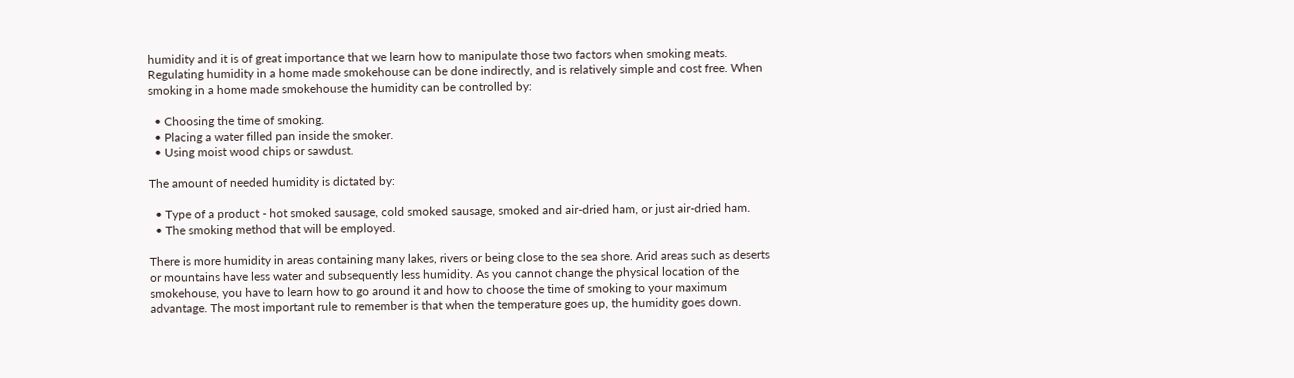humidity and it is of great importance that we learn how to manipulate those two factors when smoking meats. Regulating humidity in a home made smokehouse can be done indirectly, and is relatively simple and cost free. When smoking in a home made smokehouse the humidity can be controlled by:

  • Choosing the time of smoking.
  • Placing a water filled pan inside the smoker.
  • Using moist wood chips or sawdust.

The amount of needed humidity is dictated by:

  • Type of a product - hot smoked sausage, cold smoked sausage, smoked and air-dried ham, or just air-dried ham.
  • The smoking method that will be employed.

There is more humidity in areas containing many lakes, rivers or being close to the sea shore. Arid areas such as deserts or mountains have less water and subsequently less humidity. As you cannot change the physical location of the smokehouse, you have to learn how to go around it and how to choose the time of smoking to your maximum advantage. The most important rule to remember is that when the temperature goes up, the humidity goes down.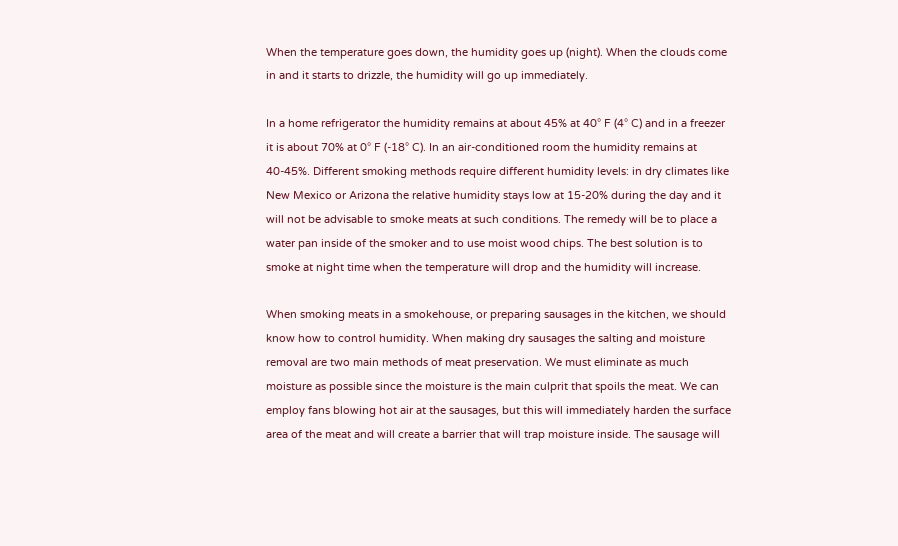When the temperature goes down, the humidity goes up (night). When the clouds come in and it starts to drizzle, the humidity will go up immediately.

In a home refrigerator the humidity remains at about 45% at 40° F (4° C) and in a freezer it is about 70% at 0° F (-18° C). In an air-conditioned room the humidity remains at 40-45%. Different smoking methods require different humidity levels: in dry climates like New Mexico or Arizona the relative humidity stays low at 15-20% during the day and it will not be advisable to smoke meats at such conditions. The remedy will be to place a water pan inside of the smoker and to use moist wood chips. The best solution is to smoke at night time when the temperature will drop and the humidity will increase.

When smoking meats in a smokehouse, or preparing sausages in the kitchen, we should know how to control humidity. When making dry sausages the salting and moisture removal are two main methods of meat preservation. We must eliminate as much moisture as possible since the moisture is the main culprit that spoils the meat. We can employ fans blowing hot air at the sausages, but this will immediately harden the surface area of the meat and will create a barrier that will trap moisture inside. The sausage will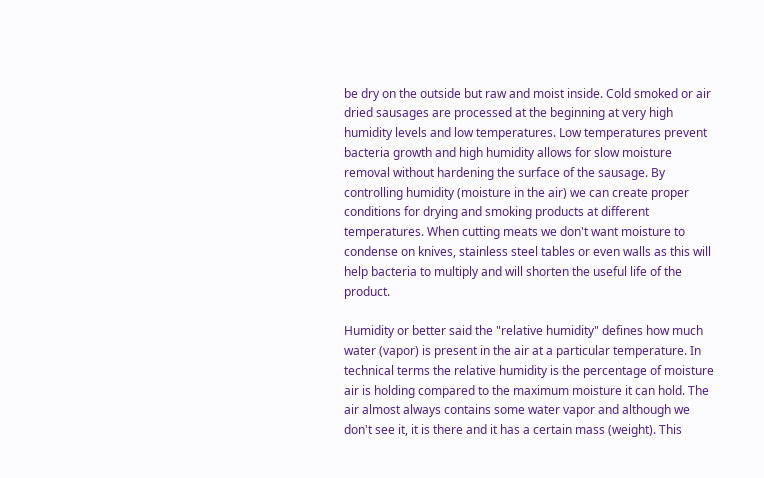be dry on the outside but raw and moist inside. Cold smoked or air dried sausages are processed at the beginning at very high humidity levels and low temperatures. Low temperatures prevent bacteria growth and high humidity allows for slow moisture removal without hardening the surface of the sausage. By controlling humidity (moisture in the air) we can create proper conditions for drying and smoking products at different temperatures. When cutting meats we don't want moisture to condense on knives, stainless steel tables or even walls as this will help bacteria to multiply and will shorten the useful life of the product.

Humidity or better said the "relative humidity" defines how much water (vapor) is present in the air at a particular temperature. In technical terms the relative humidity is the percentage of moisture air is holding compared to the maximum moisture it can hold. The air almost always contains some water vapor and although we don't see it, it is there and it has a certain mass (weight). This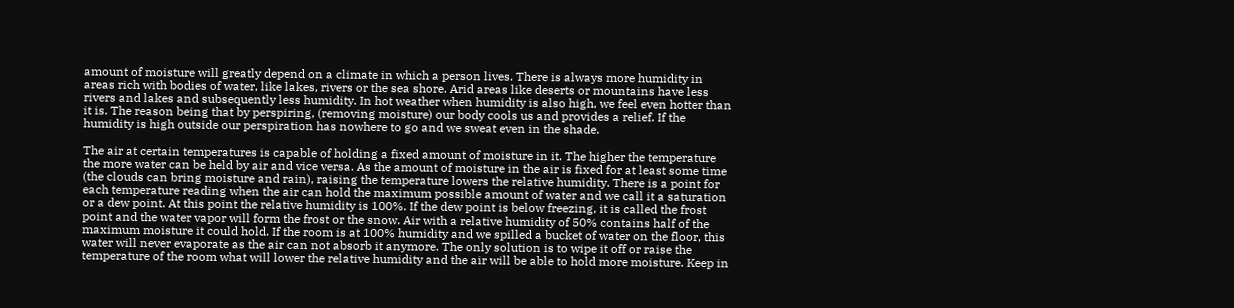amount of moisture will greatly depend on a climate in which a person lives. There is always more humidity in areas rich with bodies of water, like lakes, rivers or the sea shore. Arid areas like deserts or mountains have less rivers and lakes and subsequently less humidity. In hot weather when humidity is also high, we feel even hotter than it is. The reason being that by perspiring, (removing moisture) our body cools us and provides a relief. If the humidity is high outside our perspiration has nowhere to go and we sweat even in the shade.

The air at certain temperatures is capable of holding a fixed amount of moisture in it. The higher the temperature the more water can be held by air and vice versa. As the amount of moisture in the air is fixed for at least some time (the clouds can bring moisture and rain), raising the temperature lowers the relative humidity. There is a point for each temperature reading when the air can hold the maximum possible amount of water and we call it a saturation or a dew point. At this point the relative humidity is 100%. If the dew point is below freezing, it is called the frost point and the water vapor will form the frost or the snow. Air with a relative humidity of 50% contains half of the maximum moisture it could hold. If the room is at 100% humidity and we spilled a bucket of water on the floor, this water will never evaporate as the air can not absorb it anymore. The only solution is to wipe it off or raise the temperature of the room what will lower the relative humidity and the air will be able to hold more moisture. Keep in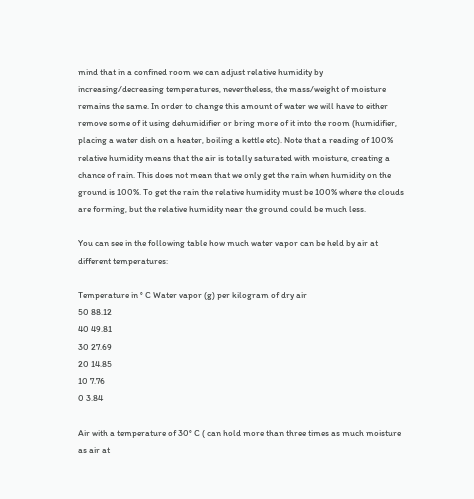mind that in a confined room we can adjust relative humidity by increasing/decreasing temperatures, nevertheless, the mass/weight of moisture remains the same. In order to change this amount of water we will have to either remove some of it using dehumidifier or bring more of it into the room (humidifier, placing a water dish on a heater, boiling a kettle etc). Note that a reading of 100% relative humidity means that the air is totally saturated with moisture, creating a chance of rain. This does not mean that we only get the rain when humidity on the ground is 100%. To get the rain the relative humidity must be 100% where the clouds are forming, but the relative humidity near the ground could be much less.

You can see in the following table how much water vapor can be held by air at different temperatures:

Temperature in ° C Water vapor (g) per kilogram of dry air
50 88.12
40 49.81
30 27.69
20 14.85
10 7.76
0 3.84

Air with a temperature of 30° C ( can hold more than three times as much moisture as air at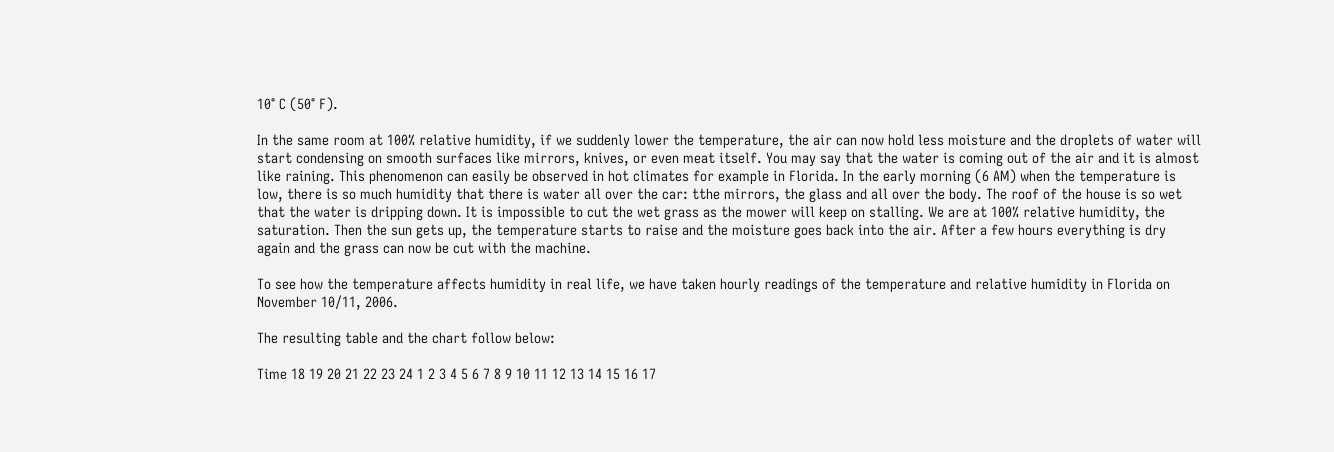10° C (50° F).

In the same room at 100% relative humidity, if we suddenly lower the temperature, the air can now hold less moisture and the droplets of water will start condensing on smooth surfaces like mirrors, knives, or even meat itself. You may say that the water is coming out of the air and it is almost like raining. This phenomenon can easily be observed in hot climates for example in Florida. In the early morning (6 AM) when the temperature is low, there is so much humidity that there is water all over the car: tthe mirrors, the glass and all over the body. The roof of the house is so wet that the water is dripping down. It is impossible to cut the wet grass as the mower will keep on stalling. We are at 100% relative humidity, the saturation. Then the sun gets up, the temperature starts to raise and the moisture goes back into the air. After a few hours everything is dry again and the grass can now be cut with the machine.

To see how the temperature affects humidity in real life, we have taken hourly readings of the temperature and relative humidity in Florida on November 10/11, 2006.

The resulting table and the chart follow below:

Time 18 19 20 21 22 23 24 1 2 3 4 5 6 7 8 9 10 11 12 13 14 15 16 17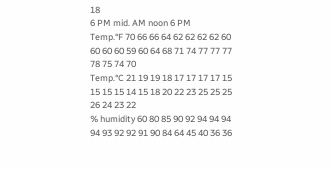18
6 PM mid. AM noon 6 PM
Temp.°F 70 66 66 64 62 62 62 62 60 60 60 60 59 60 64 68 71 74 77 77 77 78 75 74 70
Temp.°C 21 19 19 18 17 17 17 17 15 15 15 15 14 15 18 20 22 23 25 25 25 26 24 23 22
% humidity 60 80 85 90 92 94 94 94 94 93 92 92 91 90 84 64 45 40 36 36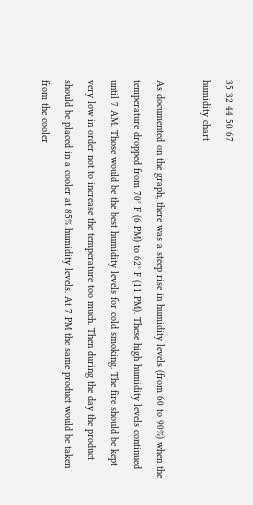35 32 44 50 67
humidity chart

As documented on the graph, there was a steep rise in humidity levels (from 60 to 90%) when the temperature dropped from 70° F (6 PM) to 62° F (11 PM). These high humidity levels continued until 7 AM. Those would be the best humidity levels for cold smoking. The fire should be kept very low in order not to increase the temperature too much. Then during the day the product should be placed in a cooler at 85% humidity levels. At 7 PM the same product would be taken from the cooler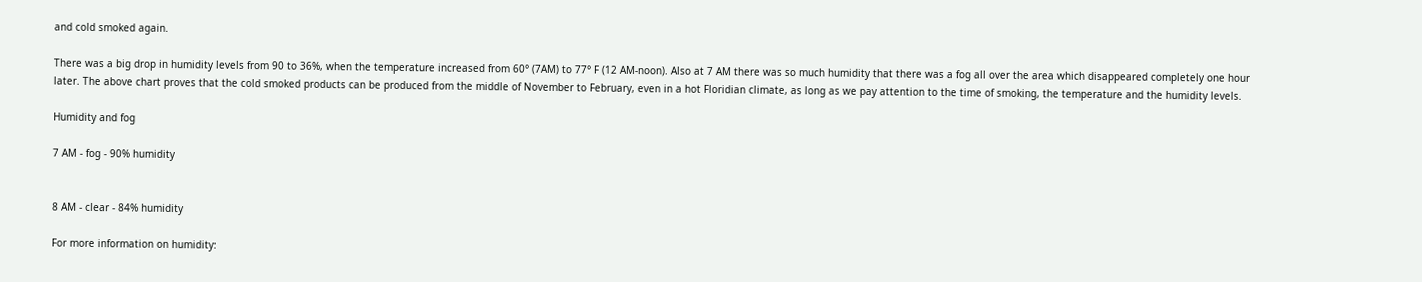and cold smoked again.

There was a big drop in humidity levels from 90 to 36%, when the temperature increased from 60° (7AM) to 77° F (12 AM-noon). Also at 7 AM there was so much humidity that there was a fog all over the area which disappeared completely one hour later. The above chart proves that the cold smoked products can be produced from the middle of November to February, even in a hot Floridian climate, as long as we pay attention to the time of smoking, the temperature and the humidity levels.

Humidity and fog

7 AM - fog - 90% humidity


8 AM - clear - 84% humidity

For more information on humidity: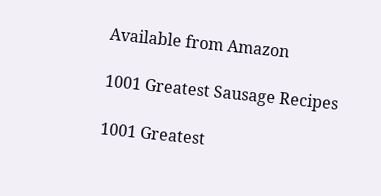Available from Amazon

1001 Greatest Sausage Recipes

1001 Greatest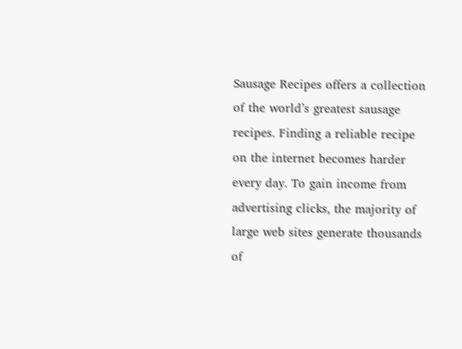Sausage Recipes offers a collection of the world’s greatest sausage recipes. Finding a reliable recipe on the internet becomes harder every day. To gain income from advertising clicks, the majority of large web sites generate thousands of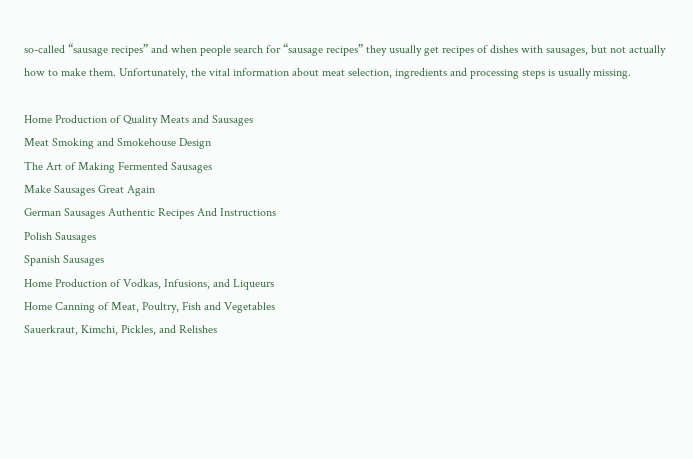so-called “sausage recipes” and when people search for “sausage recipes” they usually get recipes of dishes with sausages, but not actually how to make them. Unfortunately, the vital information about meat selection, ingredients and processing steps is usually missing.

Home Production of Quality Meats and Sausages
Meat Smoking and Smokehouse Design
The Art of Making Fermented Sausages
Make Sausages Great Again
German Sausages Authentic Recipes And Instructions
Polish Sausages
Spanish Sausages
Home Production of Vodkas, Infusions, and Liqueurs
Home Canning of Meat, Poultry, Fish and Vegetables
Sauerkraut, Kimchi, Pickles, and Relishes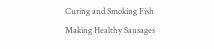Curing and Smoking Fish
Making Healthy Sausages